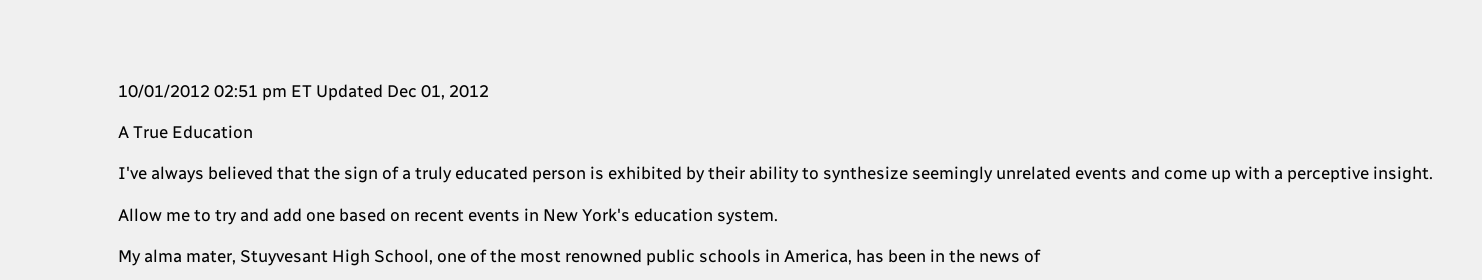10/01/2012 02:51 pm ET Updated Dec 01, 2012

A True Education

I've always believed that the sign of a truly educated person is exhibited by their ability to synthesize seemingly unrelated events and come up with a perceptive insight.

Allow me to try and add one based on recent events in New York's education system.

My alma mater, Stuyvesant High School, one of the most renowned public schools in America, has been in the news of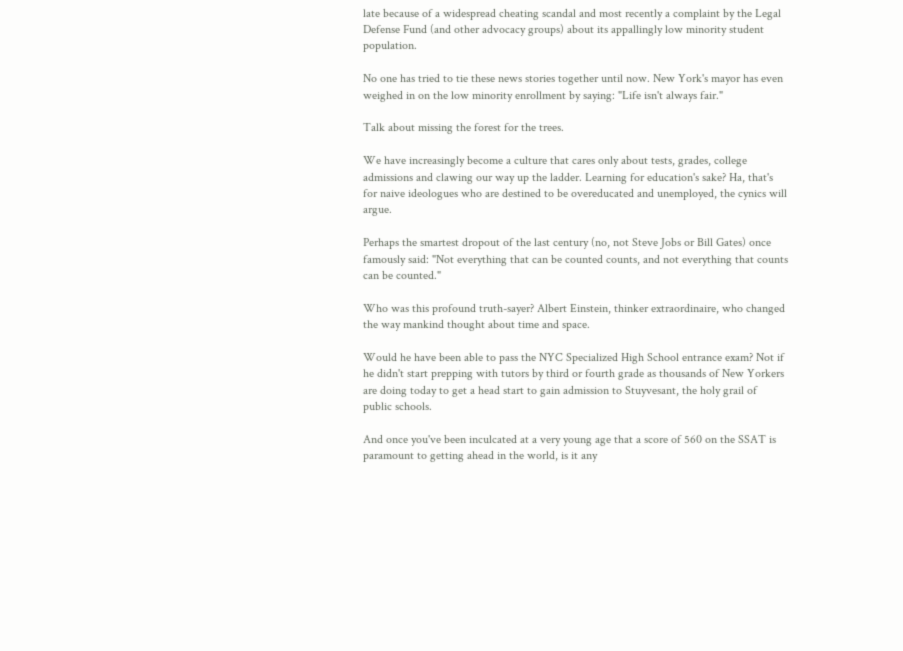late because of a widespread cheating scandal and most recently a complaint by the Legal Defense Fund (and other advocacy groups) about its appallingly low minority student population.

No one has tried to tie these news stories together until now. New York's mayor has even weighed in on the low minority enrollment by saying: "Life isn't always fair."

Talk about missing the forest for the trees.

We have increasingly become a culture that cares only about tests, grades, college admissions and clawing our way up the ladder. Learning for education's sake? Ha, that's for naive ideologues who are destined to be overeducated and unemployed, the cynics will argue.

Perhaps the smartest dropout of the last century (no, not Steve Jobs or Bill Gates) once famously said: "Not everything that can be counted counts, and not everything that counts can be counted."

Who was this profound truth-sayer? Albert Einstein, thinker extraordinaire, who changed the way mankind thought about time and space.

Would he have been able to pass the NYC Specialized High School entrance exam? Not if he didn't start prepping with tutors by third or fourth grade as thousands of New Yorkers are doing today to get a head start to gain admission to Stuyvesant, the holy grail of public schools.

And once you've been inculcated at a very young age that a score of 560 on the SSAT is paramount to getting ahead in the world, is it any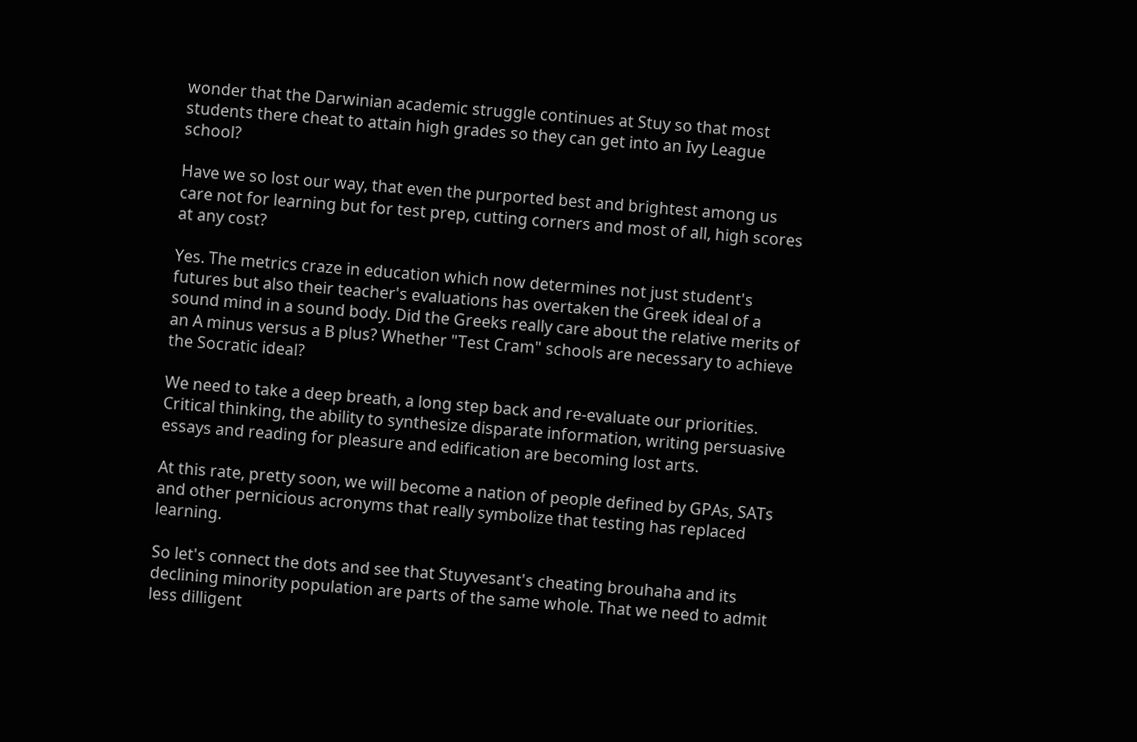wonder that the Darwinian academic struggle continues at Stuy so that most students there cheat to attain high grades so they can get into an Ivy League school?

Have we so lost our way, that even the purported best and brightest among us care not for learning but for test prep, cutting corners and most of all, high scores at any cost?

Yes. The metrics craze in education which now determines not just student's futures but also their teacher's evaluations has overtaken the Greek ideal of a sound mind in a sound body. Did the Greeks really care about the relative merits of an A minus versus a B plus? Whether "Test Cram" schools are necessary to achieve the Socratic ideal?

We need to take a deep breath, a long step back and re-evaluate our priorities. Critical thinking, the ability to synthesize disparate information, writing persuasive essays and reading for pleasure and edification are becoming lost arts.

At this rate, pretty soon, we will become a nation of people defined by GPAs, SATs and other pernicious acronyms that really symbolize that testing has replaced learning.

So let's connect the dots and see that Stuyvesant's cheating brouhaha and its declining minority population are parts of the same whole. That we need to admit less dilligent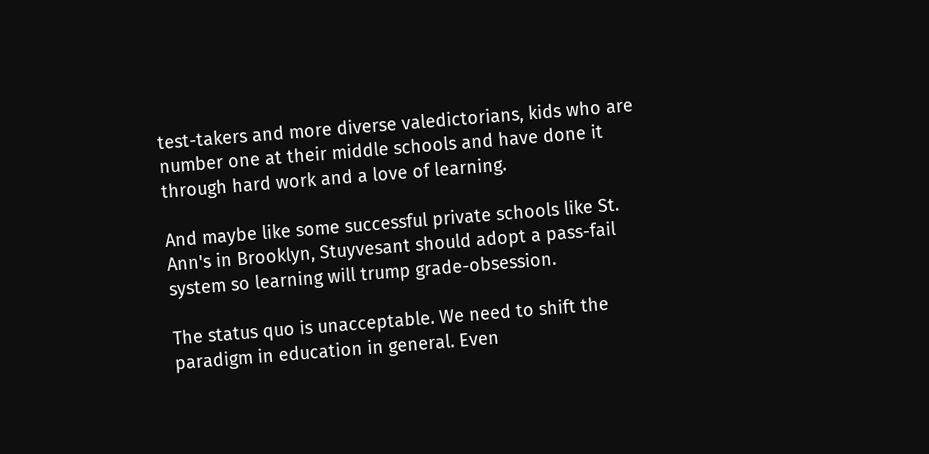test-takers and more diverse valedictorians, kids who are number one at their middle schools and have done it through hard work and a love of learning.

And maybe like some successful private schools like St. Ann's in Brooklyn, Stuyvesant should adopt a pass-fail system so learning will trump grade-obsession.

The status quo is unacceptable. We need to shift the paradigm in education in general. Even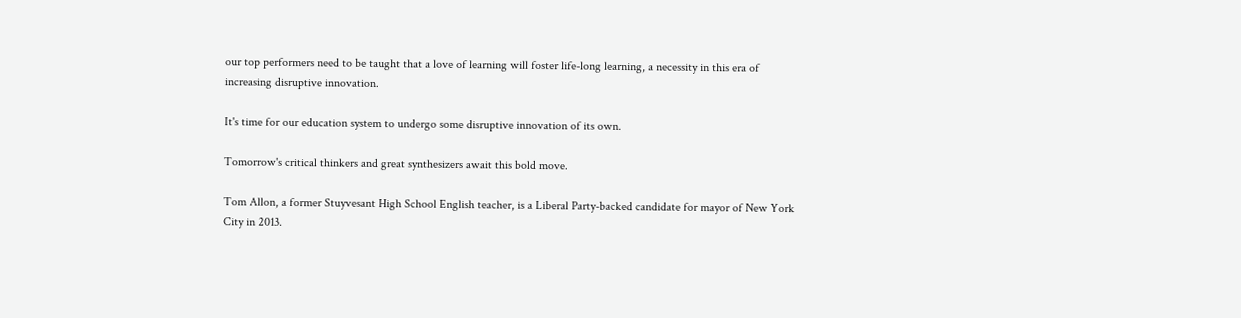our top performers need to be taught that a love of learning will foster life-long learning, a necessity in this era of increasing disruptive innovation.

It's time for our education system to undergo some disruptive innovation of its own.

Tomorrow's critical thinkers and great synthesizers await this bold move.

Tom Allon, a former Stuyvesant High School English teacher, is a Liberal Party-backed candidate for mayor of New York City in 2013.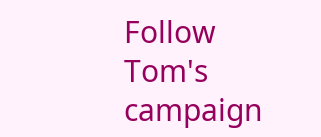Follow Tom's campaign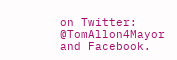on Twitter: @TomAllon4Mayor and Facebook.